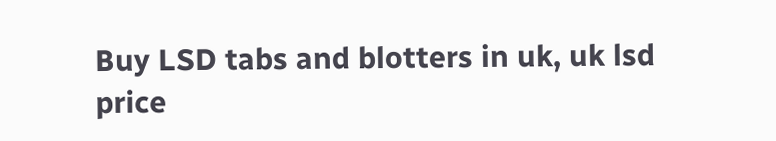Buy LSD tabs and blotters in uk, uk lsd price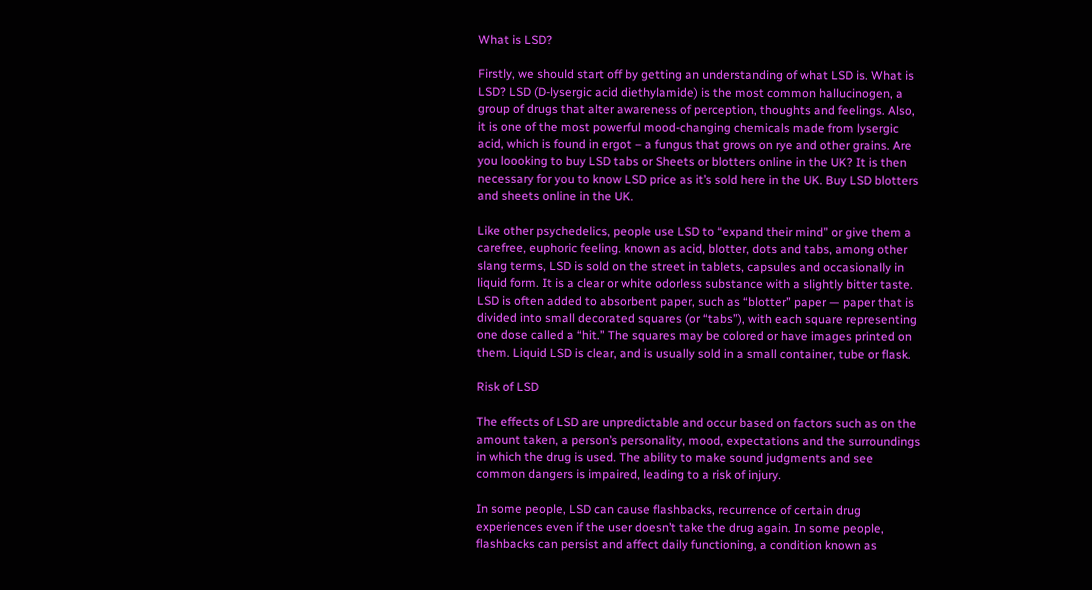What is LSD?

Firstly, we should start off by getting an understanding of what LSD is. What is LSD? LSD (D-lysergic acid diethylamide) is the most common hallucinogen, a group of drugs that alter awareness of perception, thoughts and feelings. Also, it is one of the most powerful mood-changing chemicals made from lysergic acid, which is found in ergot – a fungus that grows on rye and other grains. Are you loooking to buy LSD tabs or Sheets or blotters online in the UK? It is then necessary for you to know LSD price as it’s sold here in the UK. Buy LSD blotters and sheets online in the UK.

Like other psychedelics, people use LSD to “expand their mind” or give them a carefree, euphoric feeling. known as acid, blotter, dots and tabs, among other slang terms, LSD is sold on the street in tablets, capsules and occasionally in liquid form. It is a clear or white odorless substance with a slightly bitter taste. LSD is often added to absorbent paper, such as “blotter” paper — paper that is divided into small decorated squares (or “tabs”), with each square representing one dose called a “hit.” The squares may be colored or have images printed on them. Liquid LSD is clear, and is usually sold in a small container, tube or flask.

Risk of LSD

The effects of LSD are unpredictable and occur based on factors such as on the amount taken, a person’s personality, mood, expectations and the surroundings in which the drug is used. The ability to make sound judgments and see common dangers is impaired, leading to a risk of injury.

In some people, LSD can cause flashbacks, recurrence of certain drug experiences even if the user doesn’t take the drug again. In some people, flashbacks can persist and affect daily functioning, a condition known as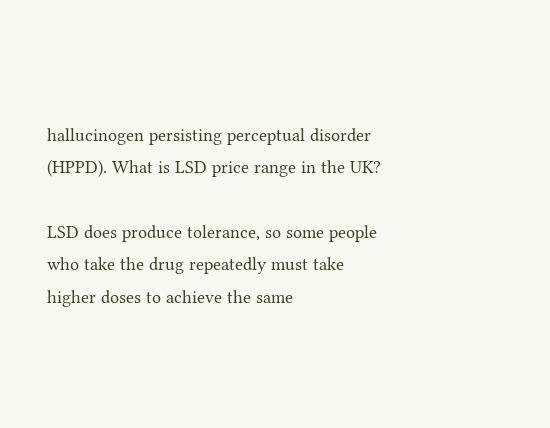hallucinogen persisting perceptual disorder (HPPD). What is LSD price range in the UK?

LSD does produce tolerance, so some people who take the drug repeatedly must take higher doses to achieve the same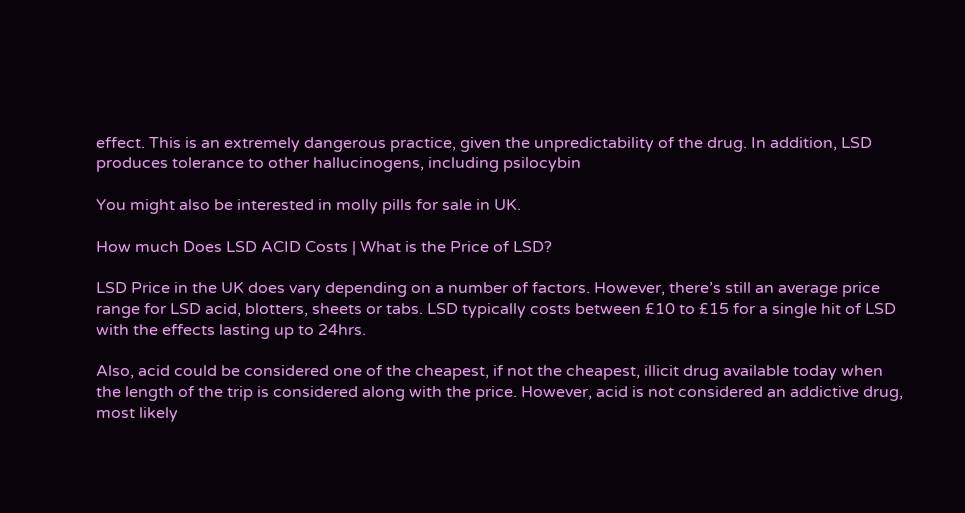effect. This is an extremely dangerous practice, given the unpredictability of the drug. In addition, LSD produces tolerance to other hallucinogens, including psilocybin

You might also be interested in molly pills for sale in UK.

How much Does LSD ACID Costs | What is the Price of LSD?

LSD Price in the UK does vary depending on a number of factors. However, there’s still an average price range for LSD acid, blotters, sheets or tabs. LSD typically costs between £10 to £15 for a single hit of LSD with the effects lasting up to 24hrs.

Also, acid could be considered one of the cheapest, if not the cheapest, illicit drug available today when the length of the trip is considered along with the price. However, acid is not considered an addictive drug, most likely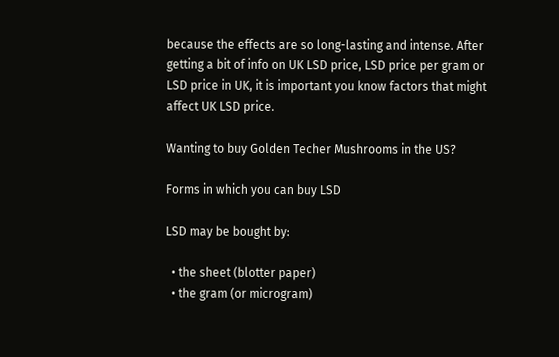because the effects are so long-lasting and intense. After getting a bit of info on UK LSD price, LSD price per gram or LSD price in UK, it is important you know factors that might affect UK LSD price.

Wanting to buy Golden Techer Mushrooms in the US?

Forms in which you can buy LSD

LSD may be bought by:

  • the sheet (blotter paper)
  • the gram (or microgram)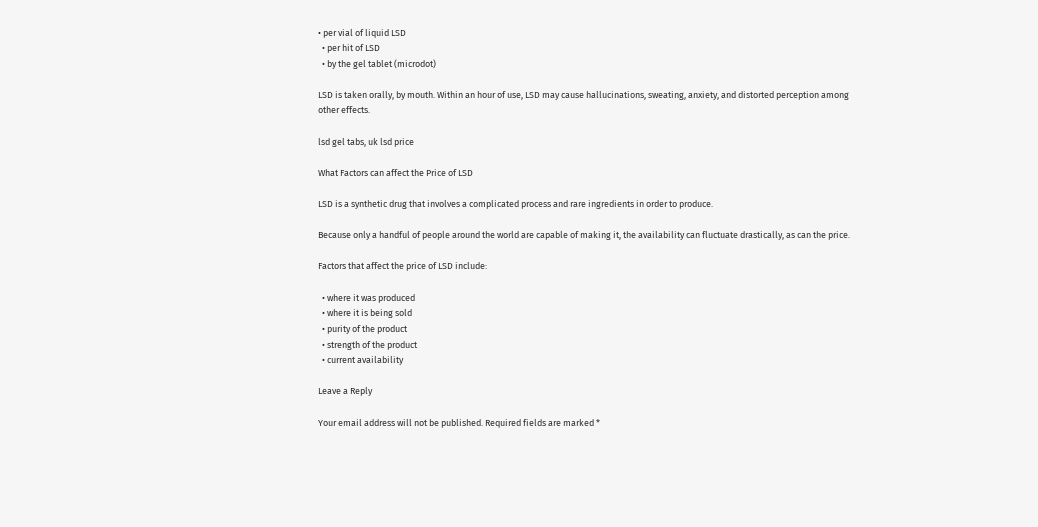• per vial of liquid LSD
  • per hit of LSD
  • by the gel tablet (microdot)

LSD is taken orally, by mouth. Within an hour of use, LSD may cause hallucinations, sweating, anxiety, and distorted perception among other effects.

lsd gel tabs, uk lsd price

What Factors can affect the Price of LSD

LSD is a synthetic drug that involves a complicated process and rare ingredients in order to produce.

Because only a handful of people around the world are capable of making it, the availability can fluctuate drastically, as can the price.

Factors that affect the price of LSD include:

  • where it was produced
  • where it is being sold
  • purity of the product
  • strength of the product
  • current availability

Leave a Reply

Your email address will not be published. Required fields are marked *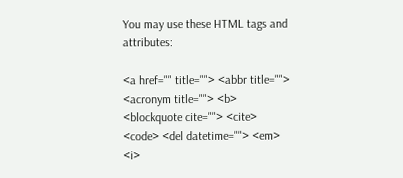You may use these HTML tags and attributes:

<a href="" title=""> <abbr title=""> <acronym title=""> <b> <blockquote cite=""> <cite> <code> <del datetime=""> <em> <i>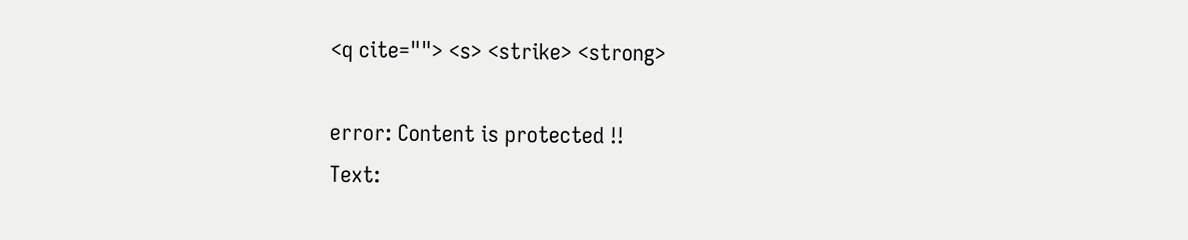<q cite=""> <s> <strike> <strong>

error: Content is protected !!
Text: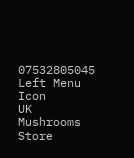07532805045
Left Menu Icon
UK Mushrooms Store